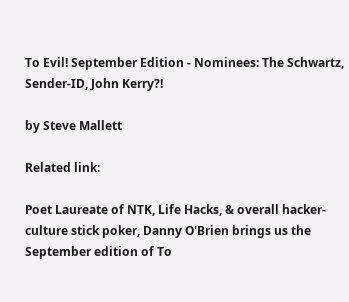To Evil! September Edition - Nominees: The Schwartz, Sender-ID, John Kerry?!

by Steve Mallett

Related link:

Poet Laureate of NTK, Life Hacks, & overall hacker-culture stick poker, Danny O'Brien brings us the September edition of To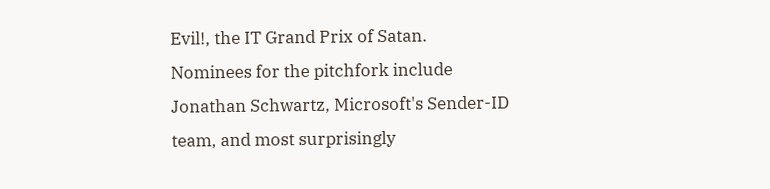Evil!, the IT Grand Prix of Satan. Nominees for the pitchfork include Jonathan Schwartz, Microsoft's Sender-ID team, and most surprisingly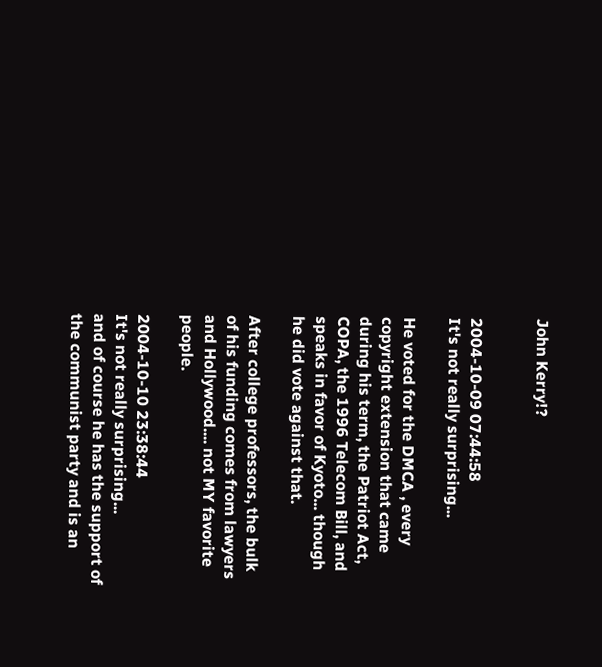John Kerry!?


2004-10-09 07:44:58
It's not really surprising...

He voted for the DMCA , every copyright extension that came during his term, the Patriot Act, COPA, the 1996 Telecom Bill, and speaks in favor of Kyoto... though he did vote against that.

After college professors, the bulk of his funding comes from lawyers and Hollywood.... not MY favorite people.

2004-10-10 23:38:44
It's not really surprising...
and of course he has the support of the communist party and is an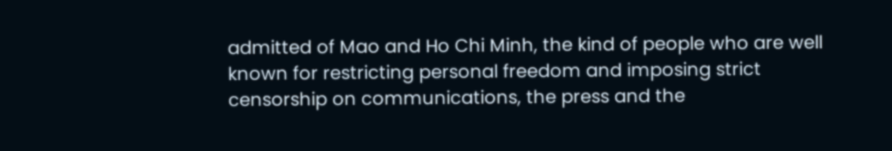admitted of Mao and Ho Chi Minh, the kind of people who are well known for restricting personal freedom and imposing strict censorship on communications, the press and the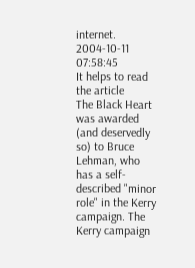internet.
2004-10-11 07:58:45
It helps to read the article
The Black Heart was awarded (and deservedly so) to Bruce Lehman, who has a self-described "minor role" in the Kerry campaign. The Kerry campaign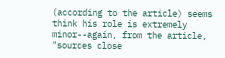(according to the article) seems think his role is extremely minor--again, from the article, "sources close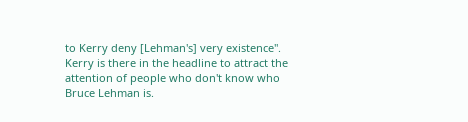to Kerry deny [Lehman's] very existence". Kerry is there in the headline to attract the attention of people who don't know who Bruce Lehman is.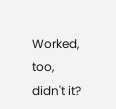Worked, too, didn't it?